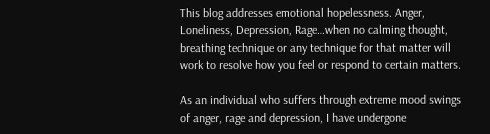This blog addresses emotional hopelessness. Anger, Loneliness, Depression, Rage…when no calming thought, breathing technique or any technique for that matter will work to resolve how you feel or respond to certain matters.

As an individual who suffers through extreme mood swings of anger, rage and depression, I have undergone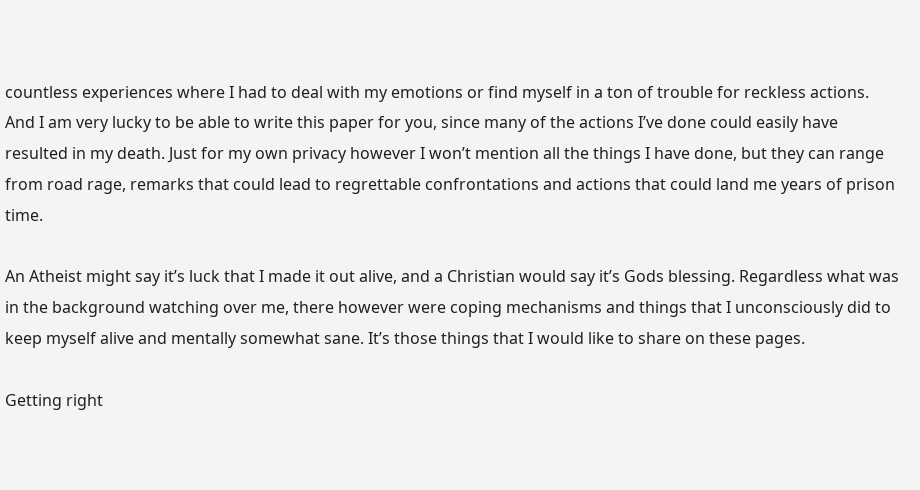countless experiences where I had to deal with my emotions or find myself in a ton of trouble for reckless actions. And I am very lucky to be able to write this paper for you, since many of the actions I’ve done could easily have resulted in my death. Just for my own privacy however I won’t mention all the things I have done, but they can range from road rage, remarks that could lead to regrettable confrontations and actions that could land me years of prison time.

An Atheist might say it’s luck that I made it out alive, and a Christian would say it’s Gods blessing. Regardless what was in the background watching over me, there however were coping mechanisms and things that I unconsciously did to keep myself alive and mentally somewhat sane. It’s those things that I would like to share on these pages.

Getting right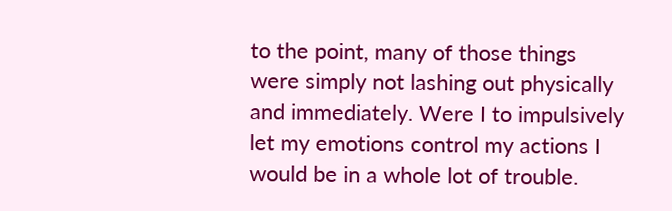to the point, many of those things were simply not lashing out physically and immediately. Were I to impulsively let my emotions control my actions I would be in a whole lot of trouble.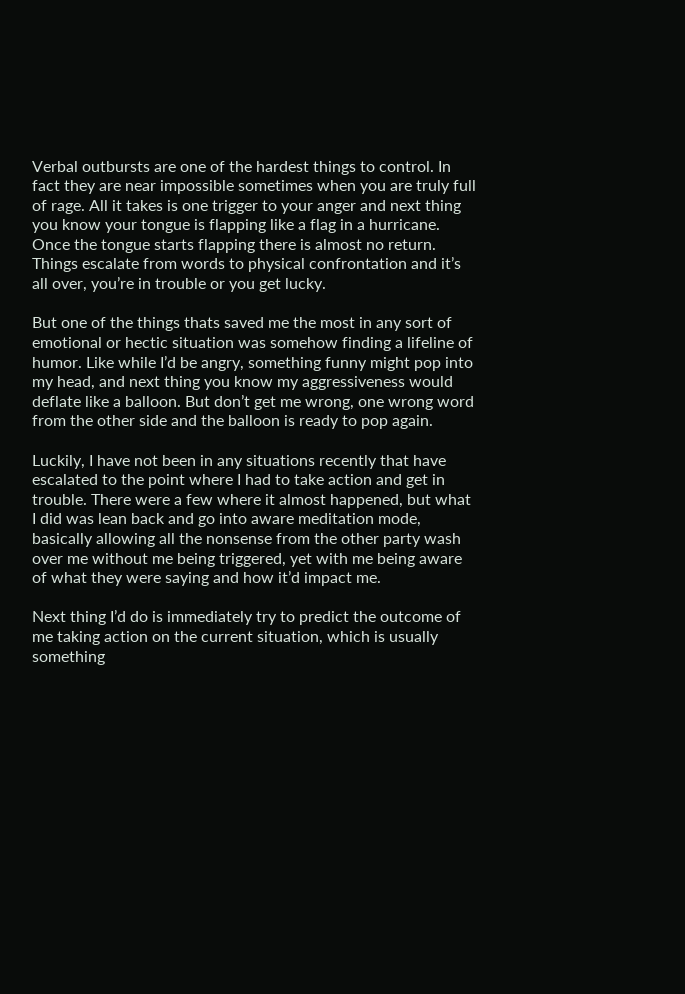Verbal outbursts are one of the hardest things to control. In fact they are near impossible sometimes when you are truly full of rage. All it takes is one trigger to your anger and next thing you know your tongue is flapping like a flag in a hurricane. Once the tongue starts flapping there is almost no return. Things escalate from words to physical confrontation and it’s all over, you’re in trouble or you get lucky.

But one of the things thats saved me the most in any sort of emotional or hectic situation was somehow finding a lifeline of humor. Like while I’d be angry, something funny might pop into my head, and next thing you know my aggressiveness would deflate like a balloon. But don’t get me wrong, one wrong word from the other side and the balloon is ready to pop again.

Luckily, I have not been in any situations recently that have escalated to the point where I had to take action and get in trouble. There were a few where it almost happened, but what I did was lean back and go into aware meditation mode, basically allowing all the nonsense from the other party wash over me without me being triggered, yet with me being aware of what they were saying and how it’d impact me.

Next thing I’d do is immediately try to predict the outcome of me taking action on the current situation, which is usually something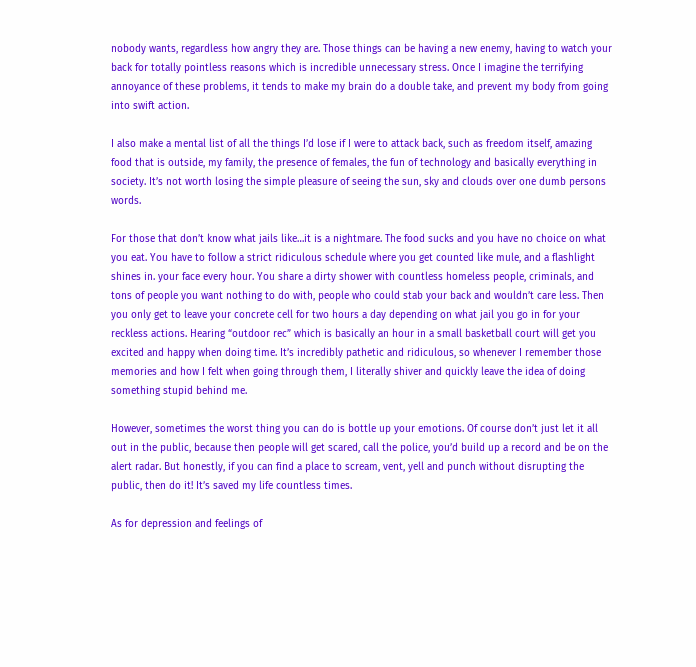nobody wants, regardless how angry they are. Those things can be having a new enemy, having to watch your back for totally pointless reasons which is incredible unnecessary stress. Once I imagine the terrifying annoyance of these problems, it tends to make my brain do a double take, and prevent my body from going into swift action.

I also make a mental list of all the things I’d lose if I were to attack back, such as freedom itself, amazing food that is outside, my family, the presence of females, the fun of technology and basically everything in society. It’s not worth losing the simple pleasure of seeing the sun, sky and clouds over one dumb persons words.

For those that don’t know what jails like…it is a nightmare. The food sucks and you have no choice on what you eat. You have to follow a strict ridiculous schedule where you get counted like mule, and a flashlight shines in. your face every hour. You share a dirty shower with countless homeless people, criminals, and tons of people you want nothing to do with, people who could stab your back and wouldn’t care less. Then you only get to leave your concrete cell for two hours a day depending on what jail you go in for your reckless actions. Hearing “outdoor rec” which is basically an hour in a small basketball court will get you excited and happy when doing time. It’s incredibly pathetic and ridiculous, so whenever I remember those memories and how I felt when going through them, I literally shiver and quickly leave the idea of doing something stupid behind me.

However, sometimes the worst thing you can do is bottle up your emotions. Of course don’t just let it all out in the public, because then people will get scared, call the police, you’d build up a record and be on the alert radar. But honestly, if you can find a place to scream, vent, yell and punch without disrupting the public, then do it! It’s saved my life countless times.

As for depression and feelings of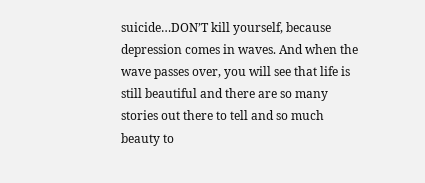suicide…DON’T kill yourself, because depression comes in waves. And when the wave passes over, you will see that life is still beautiful and there are so many stories out there to tell and so much beauty to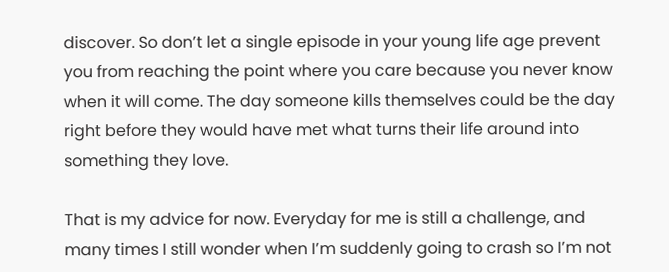discover. So don’t let a single episode in your young life age prevent you from reaching the point where you care because you never know when it will come. The day someone kills themselves could be the day right before they would have met what turns their life around into something they love.

That is my advice for now. Everyday for me is still a challenge, and many times I still wonder when I’m suddenly going to crash so I’m not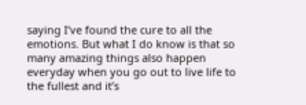saying I’ve found the cure to all the emotions. But what I do know is that so many amazing things also happen everyday when you go out to live life to the fullest and it’s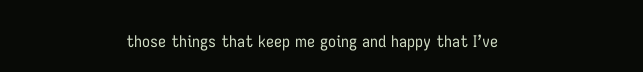those things that keep me going and happy that I’ve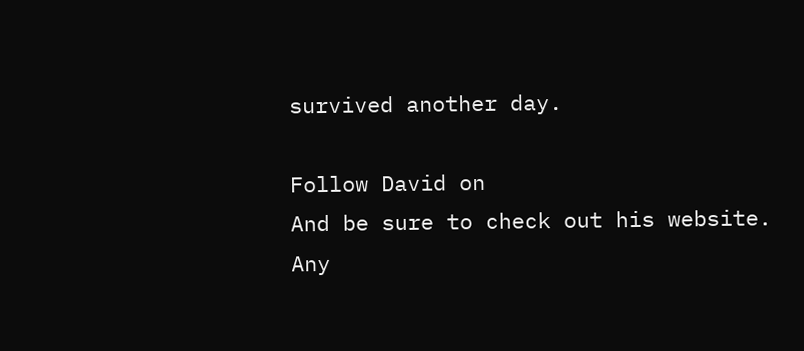survived another day.

Follow David on
And be sure to check out his website.
Any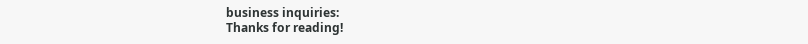business inquiries:
Thanks for reading!